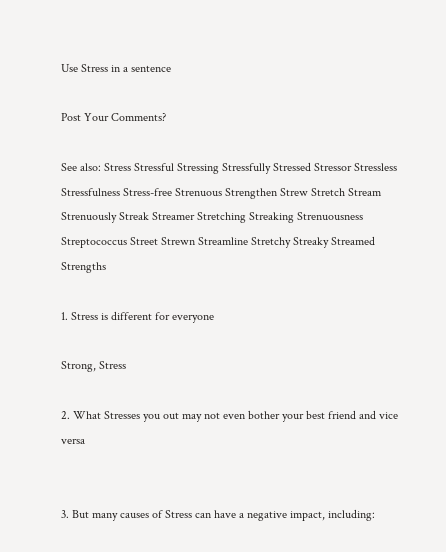Use Stress in a sentence

Post Your Comments?

See also: Stress Stressful Stressing Stressfully Stressed Stressor Stressless Stressfulness Stress-free Strenuous Strengthen Strew Stretch Stream Strenuously Streak Streamer Stretching Streaking Strenuousness Streptococcus Street Strewn Streamline Stretchy Streaky Streamed Strengths

1. Stress is different for everyone

Strong, Stress

2. What Stresses you out may not even bother your best friend and vice versa


3. But many causes of Stress can have a negative impact, including: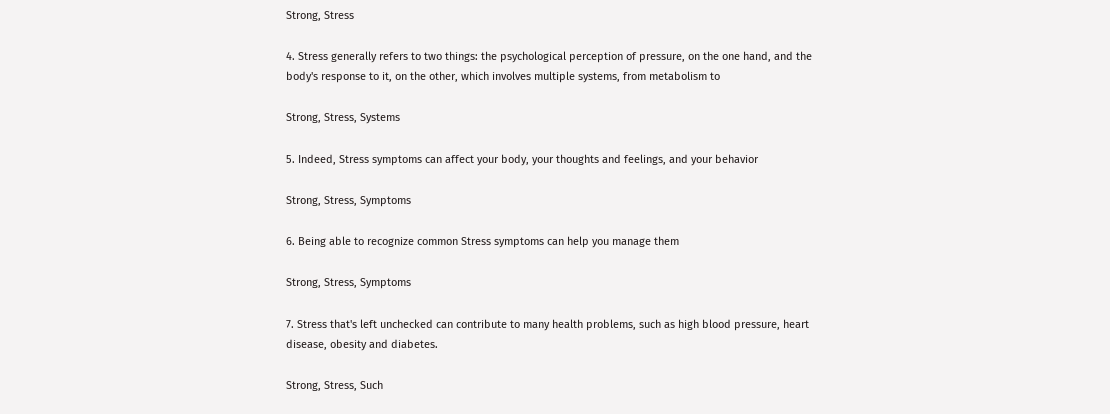Strong, Stress

4. Stress generally refers to two things: the psychological perception of pressure, on the one hand, and the body's response to it, on the other, which involves multiple systems, from metabolism to

Strong, Stress, Systems

5. Indeed, Stress symptoms can affect your body, your thoughts and feelings, and your behavior

Strong, Stress, Symptoms

6. Being able to recognize common Stress symptoms can help you manage them

Strong, Stress, Symptoms

7. Stress that's left unchecked can contribute to many health problems, such as high blood pressure, heart disease, obesity and diabetes.

Strong, Stress, Such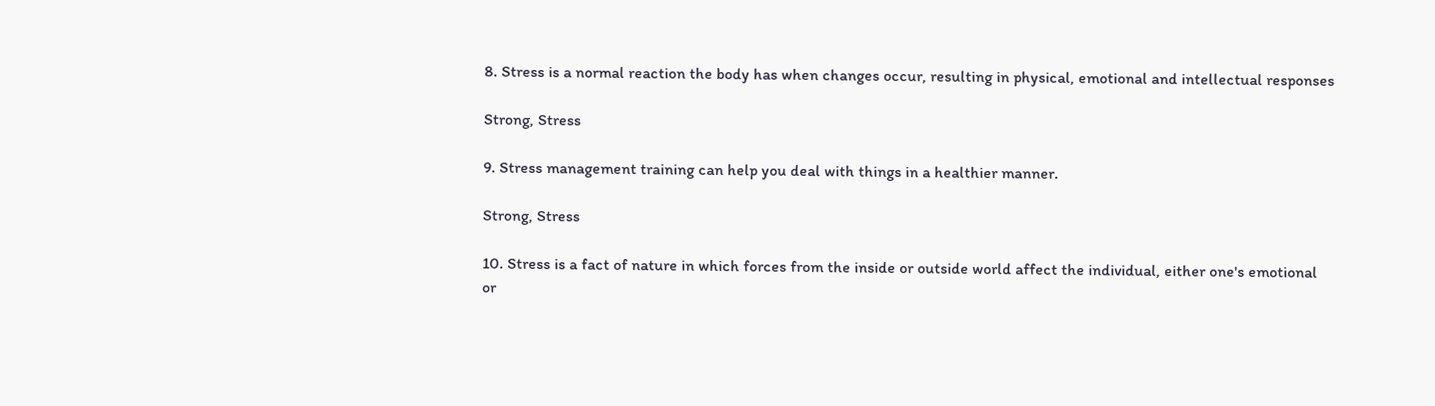8. Stress is a normal reaction the body has when changes occur, resulting in physical, emotional and intellectual responses

Strong, Stress

9. Stress management training can help you deal with things in a healthier manner.

Strong, Stress

10. Stress is a fact of nature in which forces from the inside or outside world affect the individual, either one's emotional or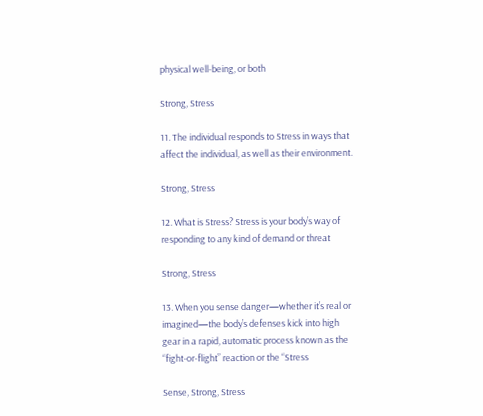physical well-being, or both

Strong, Stress

11. The individual responds to Stress in ways that affect the individual, as well as their environment.

Strong, Stress

12. What is Stress? Stress is your body’s way of responding to any kind of demand or threat

Strong, Stress

13. When you sense danger—whether it’s real or imagined—the body’s defenses kick into high gear in a rapid, automatic process known as the “fight-or-flight” reaction or the “Stress

Sense, Strong, Stress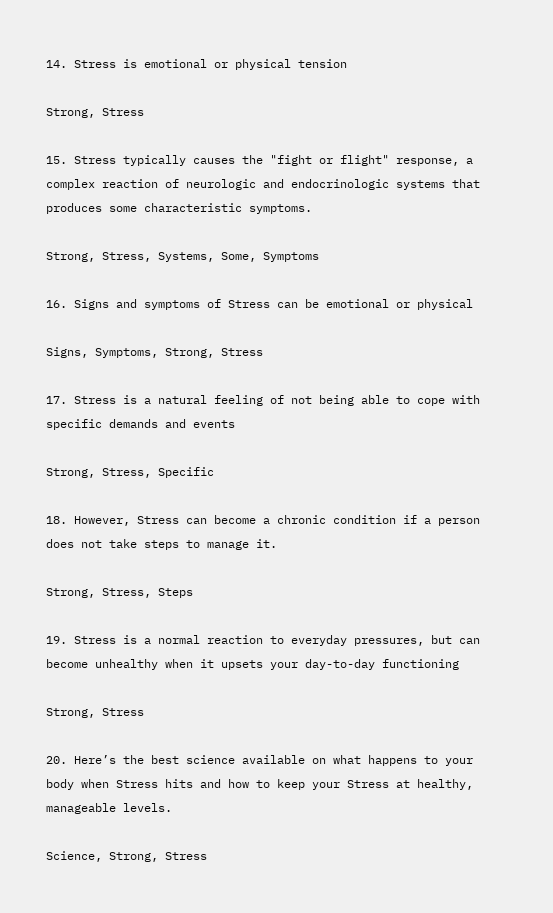14. Stress is emotional or physical tension

Strong, Stress

15. Stress typically causes the "fight or flight" response, a complex reaction of neurologic and endocrinologic systems that produces some characteristic symptoms.

Strong, Stress, Systems, Some, Symptoms

16. Signs and symptoms of Stress can be emotional or physical

Signs, Symptoms, Strong, Stress

17. Stress is a natural feeling of not being able to cope with specific demands and events

Strong, Stress, Specific

18. However, Stress can become a chronic condition if a person does not take steps to manage it.

Strong, Stress, Steps

19. Stress is a normal reaction to everyday pressures, but can become unhealthy when it upsets your day-to-day functioning

Strong, Stress

20. Here’s the best science available on what happens to your body when Stress hits and how to keep your Stress at healthy, manageable levels.

Science, Strong, Stress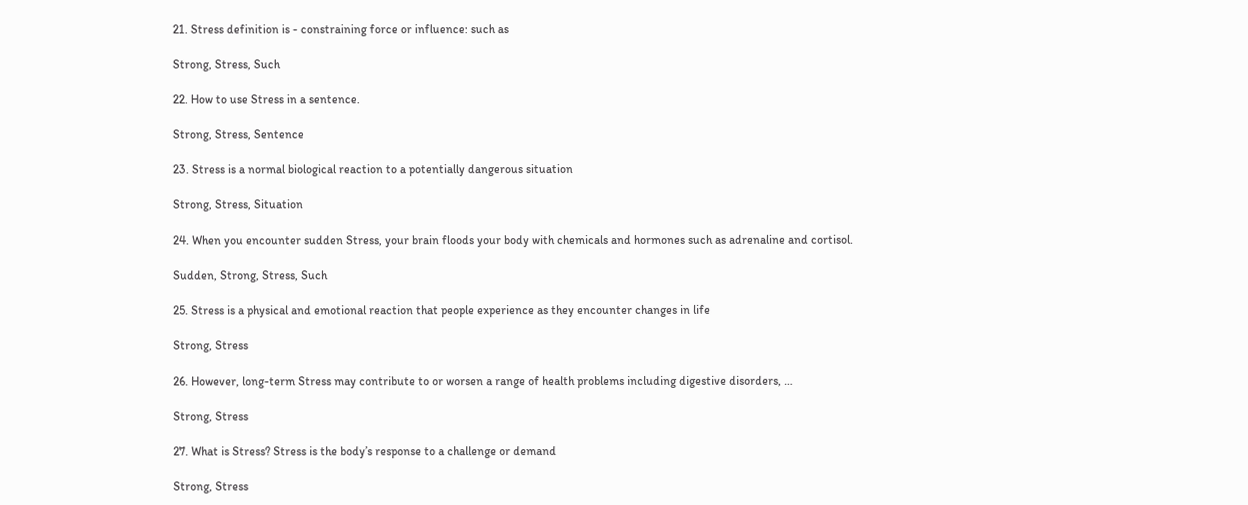21. Stress definition is - constraining force or influence: such as

Strong, Stress, Such

22. How to use Stress in a sentence.

Strong, Stress, Sentence

23. Stress is a normal biological reaction to a potentially dangerous situation

Strong, Stress, Situation

24. When you encounter sudden Stress, your brain floods your body with chemicals and hormones such as adrenaline and cortisol.

Sudden, Strong, Stress, Such

25. Stress is a physical and emotional reaction that people experience as they encounter changes in life

Strong, Stress

26. However, long-term Stress may contribute to or worsen a range of health problems including digestive disorders, …

Strong, Stress

27. What is Stress? Stress is the body’s response to a challenge or demand

Strong, Stress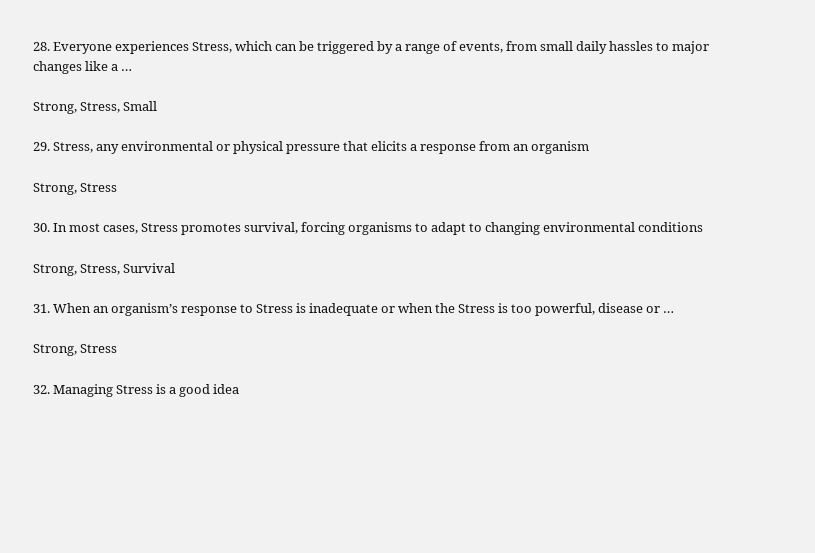28. Everyone experiences Stress, which can be triggered by a range of events, from small daily hassles to major changes like a …

Strong, Stress, Small

29. Stress, any environmental or physical pressure that elicits a response from an organism

Strong, Stress

30. In most cases, Stress promotes survival, forcing organisms to adapt to changing environmental conditions

Strong, Stress, Survival

31. When an organism’s response to Stress is inadequate or when the Stress is too powerful, disease or …

Strong, Stress

32. Managing Stress is a good idea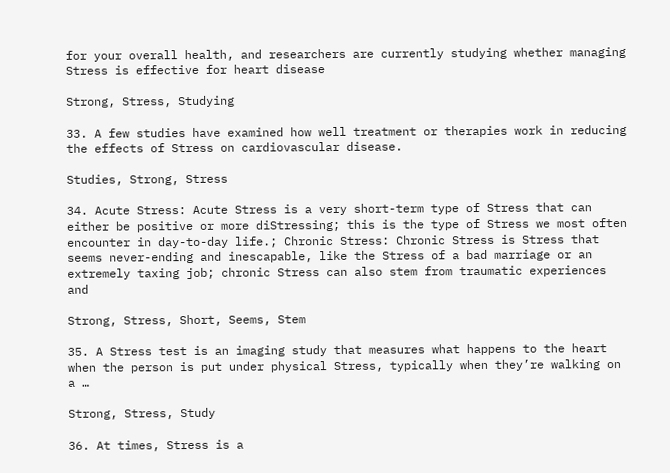for your overall health, and researchers are currently studying whether managing Stress is effective for heart disease

Strong, Stress, Studying

33. A few studies have examined how well treatment or therapies work in reducing the effects of Stress on cardiovascular disease.

Studies, Strong, Stress

34. Acute Stress: Acute Stress is a very short-term type of Stress that can either be positive or more diStressing; this is the type of Stress we most often encounter in day-to-day life.; Chronic Stress: Chronic Stress is Stress that seems never-ending and inescapable, like the Stress of a bad marriage or an extremely taxing job; chronic Stress can also stem from traumatic experiences and

Strong, Stress, Short, Seems, Stem

35. A Stress test is an imaging study that measures what happens to the heart when the person is put under physical Stress, typically when they’re walking on a …

Strong, Stress, Study

36. At times, Stress is a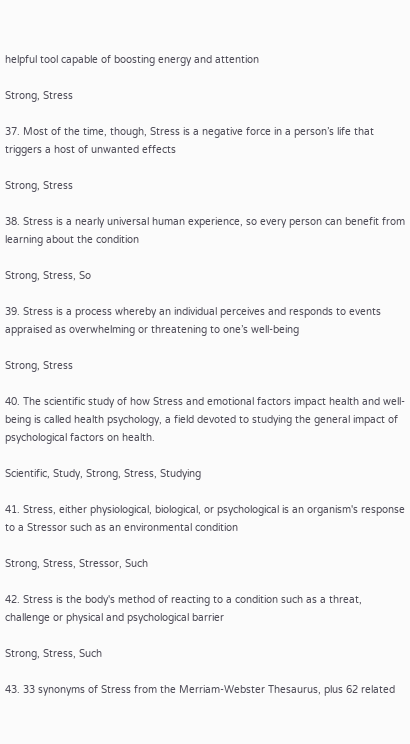helpful tool capable of boosting energy and attention

Strong, Stress

37. Most of the time, though, Stress is a negative force in a person’s life that triggers a host of unwanted effects

Strong, Stress

38. Stress is a nearly universal human experience, so every person can benefit from learning about the condition

Strong, Stress, So

39. Stress is a process whereby an individual perceives and responds to events appraised as overwhelming or threatening to one’s well-being

Strong, Stress

40. The scientific study of how Stress and emotional factors impact health and well-being is called health psychology, a field devoted to studying the general impact of psychological factors on health.

Scientific, Study, Strong, Stress, Studying

41. Stress, either physiological, biological, or psychological is an organism's response to a Stressor such as an environmental condition

Strong, Stress, Stressor, Such

42. Stress is the body's method of reacting to a condition such as a threat, challenge or physical and psychological barrier

Strong, Stress, Such

43. 33 synonyms of Stress from the Merriam-Webster Thesaurus, plus 62 related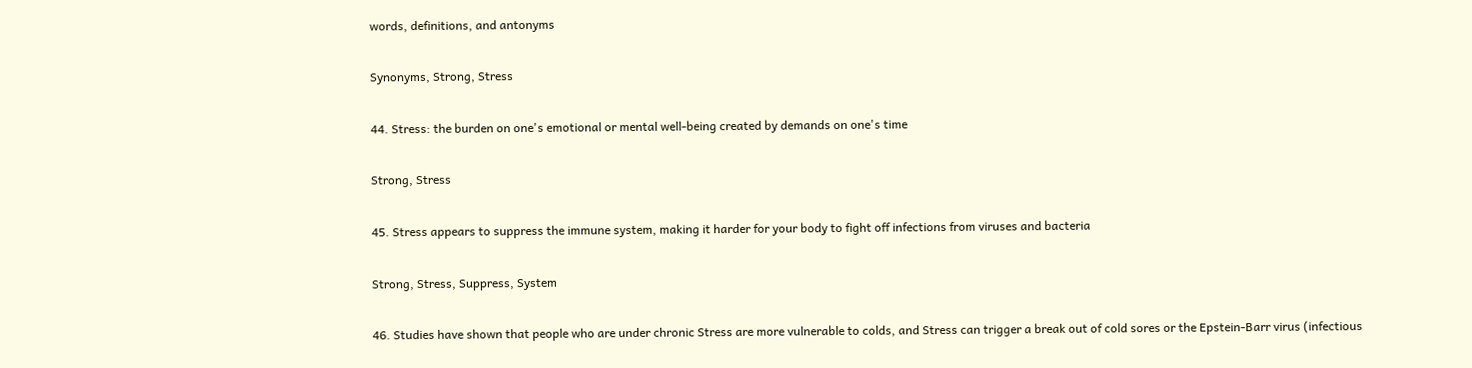words, definitions, and antonyms

Synonyms, Strong, Stress

44. Stress: the burden on one's emotional or mental well-being created by demands on one's time

Strong, Stress

45. Stress appears to suppress the immune system, making it harder for your body to fight off infections from viruses and bacteria

Strong, Stress, Suppress, System

46. Studies have shown that people who are under chronic Stress are more vulnerable to colds, and Stress can trigger a break out of cold sores or the Epstein-Barr virus (infectious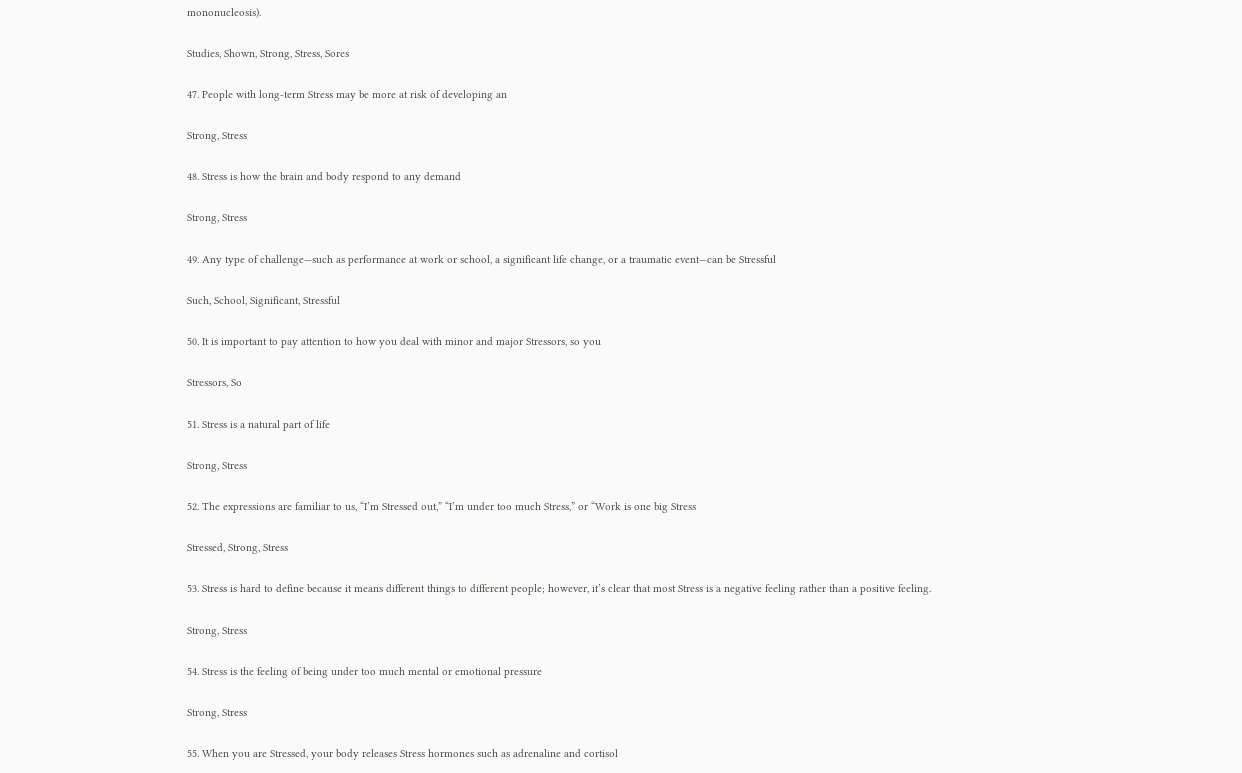mononucleosis).

Studies, Shown, Strong, Stress, Sores

47. People with long-term Stress may be more at risk of developing an

Strong, Stress

48. Stress is how the brain and body respond to any demand

Strong, Stress

49. Any type of challenge—such as performance at work or school, a significant life change, or a traumatic event—can be Stressful

Such, School, Significant, Stressful

50. It is important to pay attention to how you deal with minor and major Stressors, so you

Stressors, So

51. Stress is a natural part of life

Strong, Stress

52. The expressions are familiar to us, “I’m Stressed out,” “I’m under too much Stress,” or “Work is one big Stress

Stressed, Strong, Stress

53. Stress is hard to define because it means different things to different people; however, it’s clear that most Stress is a negative feeling rather than a positive feeling.

Strong, Stress

54. Stress is the feeling of being under too much mental or emotional pressure

Strong, Stress

55. When you are Stressed, your body releases Stress hormones such as adrenaline and cortisol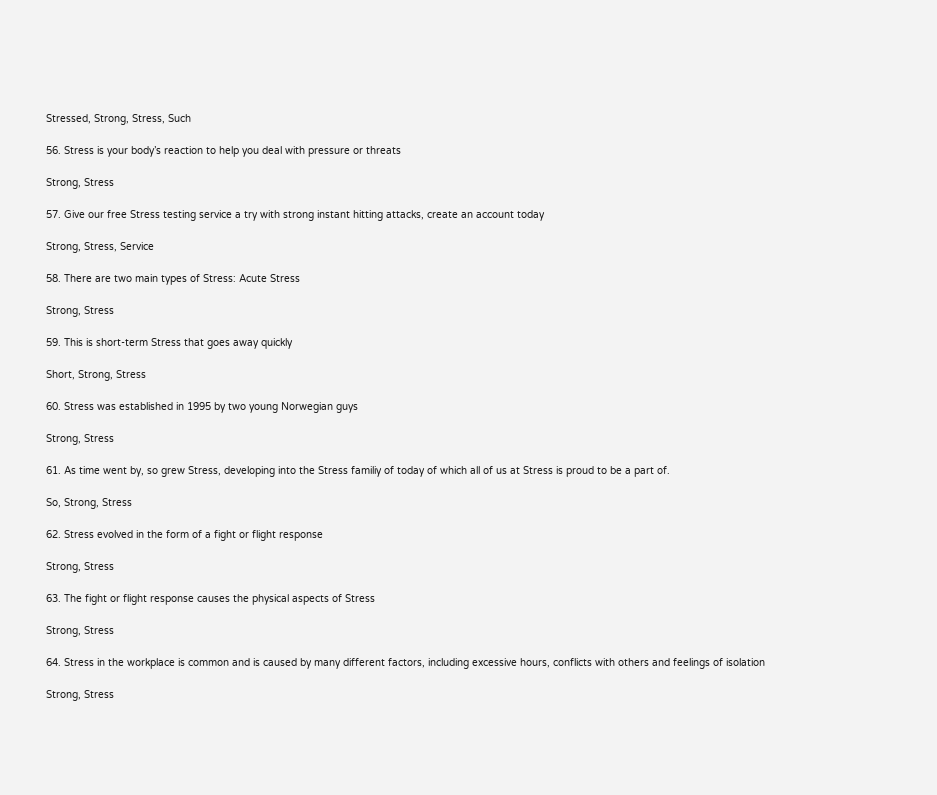Stressed, Strong, Stress, Such

56. Stress is your body’s reaction to help you deal with pressure or threats

Strong, Stress

57. Give our free Stress testing service a try with strong instant hitting attacks, create an account today

Strong, Stress, Service

58. There are two main types of Stress: Acute Stress

Strong, Stress

59. This is short-term Stress that goes away quickly

Short, Strong, Stress

60. Stress was established in 1995 by two young Norwegian guys

Strong, Stress

61. As time went by, so grew Stress, developing into the Stress familiy of today of which all of us at Stress is proud to be a part of.

So, Strong, Stress

62. Stress evolved in the form of a fight or flight response

Strong, Stress

63. The fight or flight response causes the physical aspects of Stress

Strong, Stress

64. Stress in the workplace is common and is caused by many different factors, including excessive hours, conflicts with others and feelings of isolation

Strong, Stress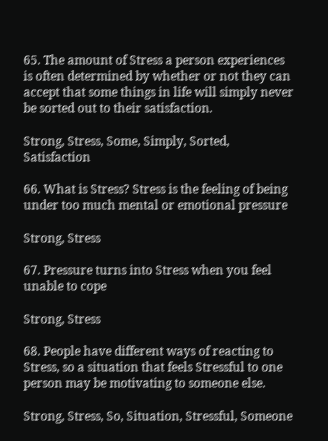65. The amount of Stress a person experiences is often determined by whether or not they can accept that some things in life will simply never be sorted out to their satisfaction.

Strong, Stress, Some, Simply, Sorted, Satisfaction

66. What is Stress? Stress is the feeling of being under too much mental or emotional pressure

Strong, Stress

67. Pressure turns into Stress when you feel unable to cope

Strong, Stress

68. People have different ways of reacting to Stress, so a situation that feels Stressful to one person may be motivating to someone else.

Strong, Stress, So, Situation, Stressful, Someone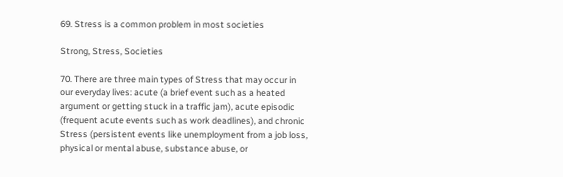69. Stress is a common problem in most societies

Strong, Stress, Societies

70. There are three main types of Stress that may occur in our everyday lives: acute (a brief event such as a heated argument or getting stuck in a traffic jam), acute episodic (frequent acute events such as work deadlines), and chronic Stress (persistent events like unemployment from a job loss, physical or mental abuse, substance abuse, or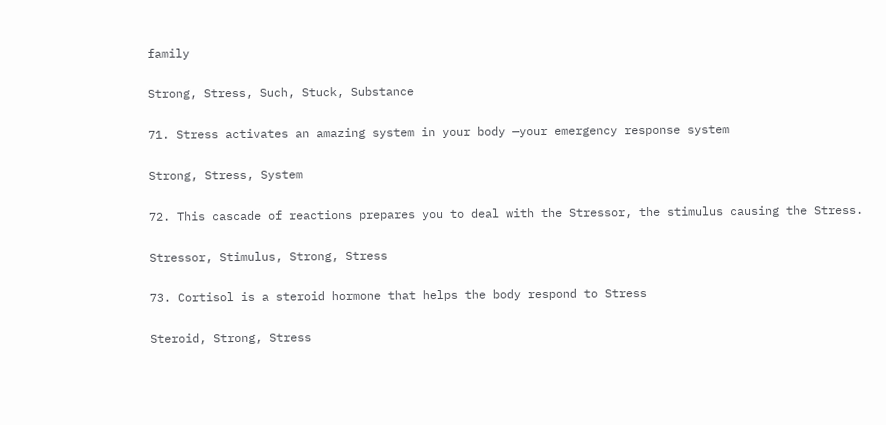family

Strong, Stress, Such, Stuck, Substance

71. Stress activates an amazing system in your body —your emergency response system

Strong, Stress, System

72. This cascade of reactions prepares you to deal with the Stressor, the stimulus causing the Stress.

Stressor, Stimulus, Strong, Stress

73. Cortisol is a steroid hormone that helps the body respond to Stress

Steroid, Strong, Stress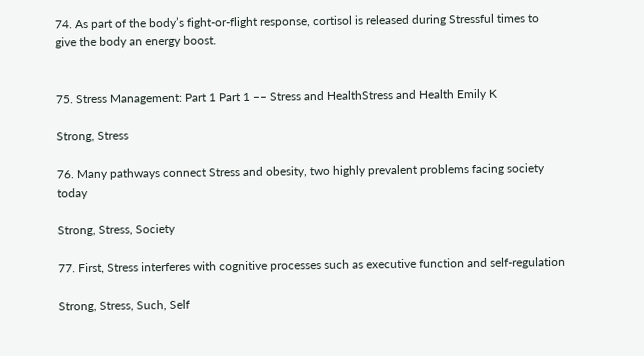74. As part of the body’s fight-or-flight response, cortisol is released during Stressful times to give the body an energy boost.


75. Stress Management: Part 1 Part 1 –– Stress and HealthStress and Health Emily K

Strong, Stress

76. Many pathways connect Stress and obesity, two highly prevalent problems facing society today

Strong, Stress, Society

77. First, Stress interferes with cognitive processes such as executive function and self-regulation

Strong, Stress, Such, Self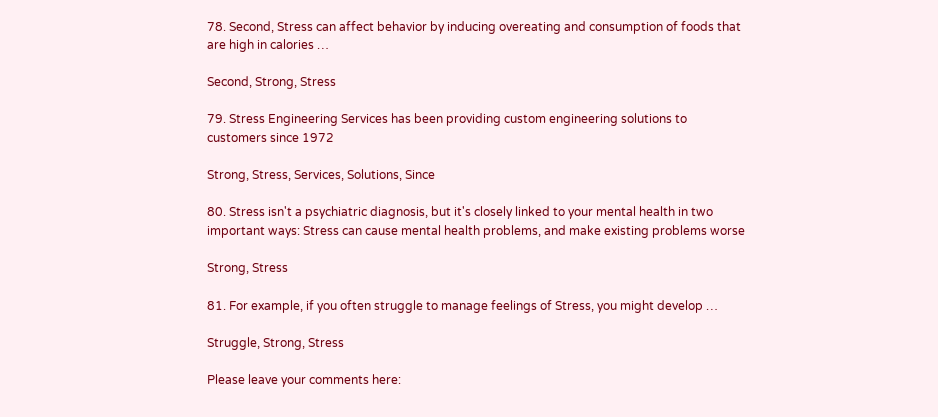78. Second, Stress can affect behavior by inducing overeating and consumption of foods that are high in calories …

Second, Strong, Stress

79. Stress Engineering Services has been providing custom engineering solutions to customers since 1972

Strong, Stress, Services, Solutions, Since

80. Stress isn't a psychiatric diagnosis, but it's closely linked to your mental health in two important ways: Stress can cause mental health problems, and make existing problems worse

Strong, Stress

81. For example, if you often struggle to manage feelings of Stress, you might develop …

Struggle, Strong, Stress

Please leave your comments here: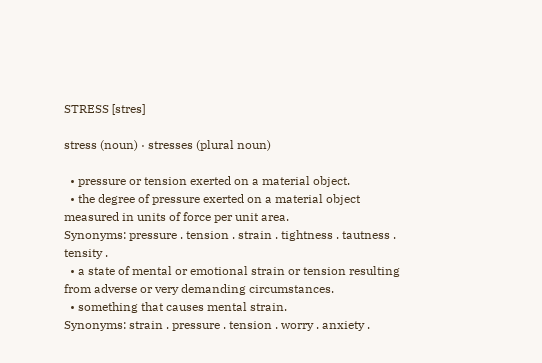STRESS [stres]

stress (noun) · stresses (plural noun)

  • pressure or tension exerted on a material object.
  • the degree of pressure exerted on a material object measured in units of force per unit area.
Synonyms: pressure . tension . strain . tightness . tautness . tensity .
  • a state of mental or emotional strain or tension resulting from adverse or very demanding circumstances.
  • something that causes mental strain.
Synonyms: strain . pressure . tension . worry . anxiety .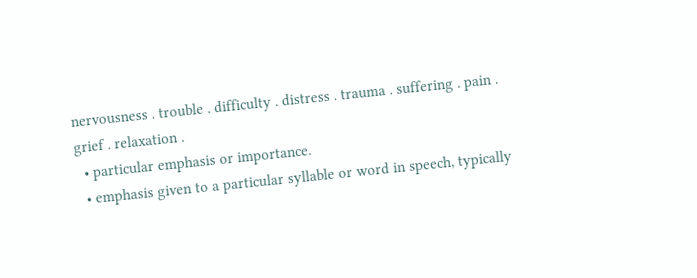nervousness . trouble . difficulty . distress . trauma . suffering . pain . grief . relaxation .
  • particular emphasis or importance.
  • emphasis given to a particular syllable or word in speech, typically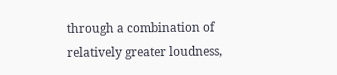through a combination of relatively greater loudness,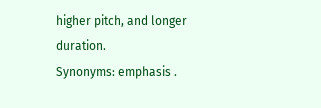higher pitch, and longer duration.
Synonyms: emphasis .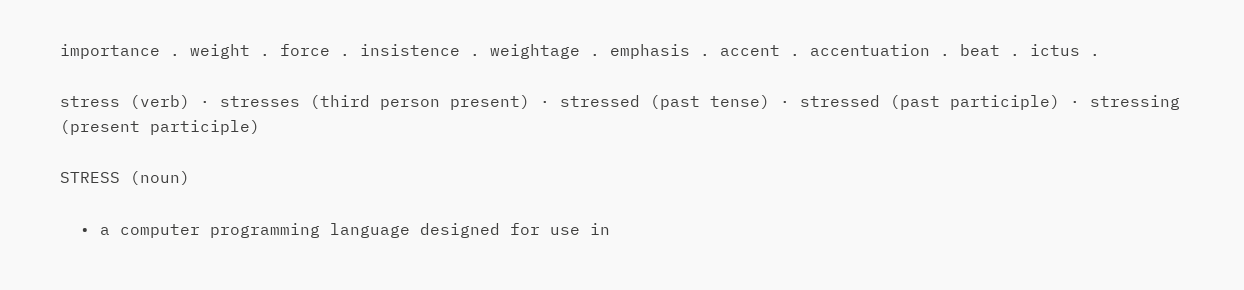importance . weight . force . insistence . weightage . emphasis . accent . accentuation . beat . ictus .

stress (verb) · stresses (third person present) · stressed (past tense) · stressed (past participle) · stressing (present participle)

STRESS (noun)

  • a computer programming language designed for use in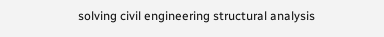solving civil engineering structural analysis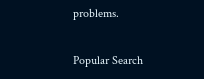problems.

Popular Search